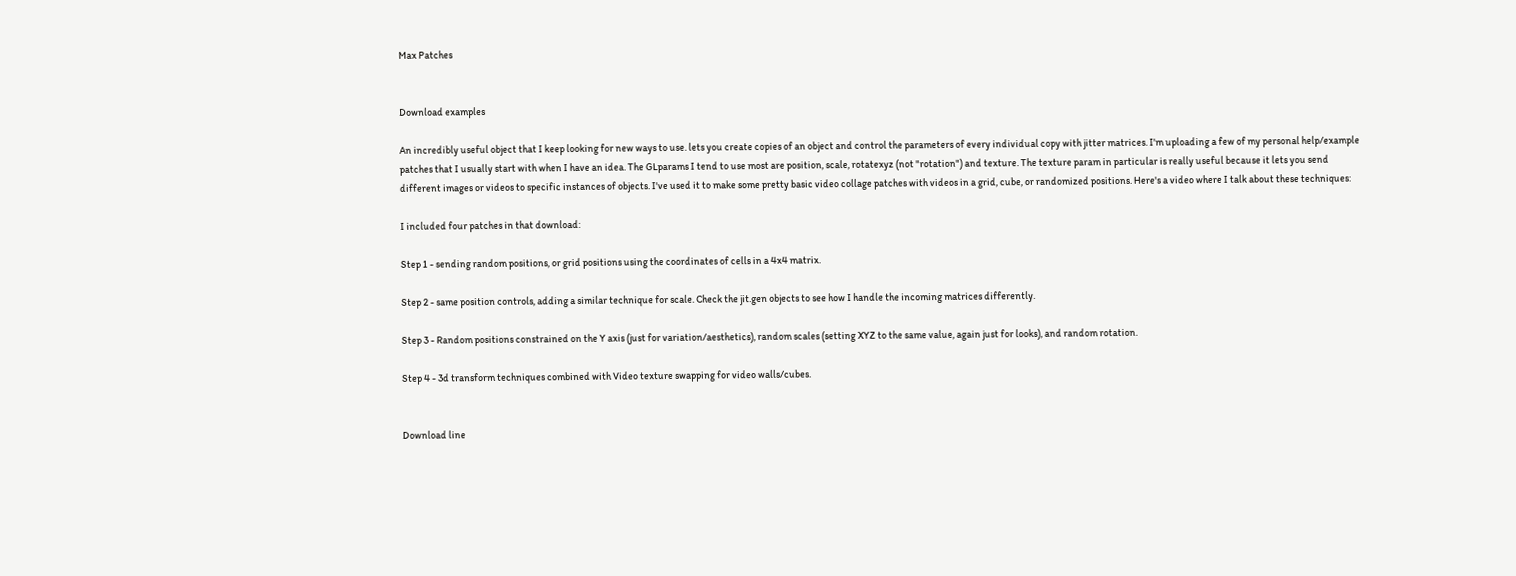Max Patches


Download examples

An incredibly useful object that I keep looking for new ways to use. lets you create copies of an object and control the parameters of every individual copy with jitter matrices. I'm uploading a few of my personal help/example patches that I usually start with when I have an idea. The GLparams I tend to use most are position, scale, rotatexyz (not "rotation") and texture. The texture param in particular is really useful because it lets you send different images or videos to specific instances of objects. I've used it to make some pretty basic video collage patches with videos in a grid, cube, or randomized positions. Here's a video where I talk about these techniques:

I included four patches in that download:

Step 1 - sending random positions, or grid positions using the coordinates of cells in a 4x4 matrix.

Step 2 - same position controls, adding a similar technique for scale. Check the jit.gen objects to see how I handle the incoming matrices differently.

Step 3 - Random positions constrained on the Y axis (just for variation/aesthetics), random scales (setting XYZ to the same value, again just for looks), and random rotation.

Step 4 - 3d transform techniques combined with Video texture swapping for video walls/cubes.


Download line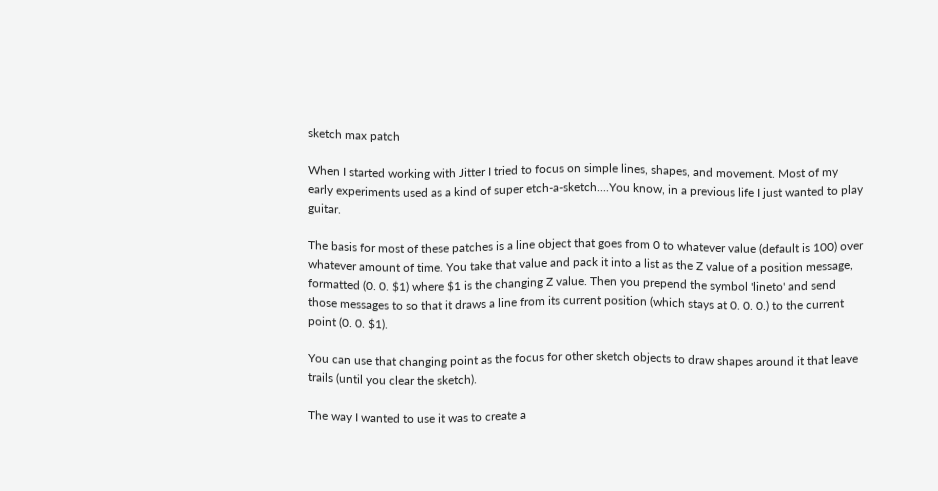sketch max patch

When I started working with Jitter I tried to focus on simple lines, shapes, and movement. Most of my early experiments used as a kind of super etch-a-sketch....You know, in a previous life I just wanted to play guitar.

The basis for most of these patches is a line object that goes from 0 to whatever value (default is 100) over whatever amount of time. You take that value and pack it into a list as the Z value of a position message, formatted (0. 0. $1) where $1 is the changing Z value. Then you prepend the symbol 'lineto' and send those messages to so that it draws a line from its current position (which stays at 0. 0. 0.) to the current point (0. 0. $1).

You can use that changing point as the focus for other sketch objects to draw shapes around it that leave trails (until you clear the sketch).

The way I wanted to use it was to create a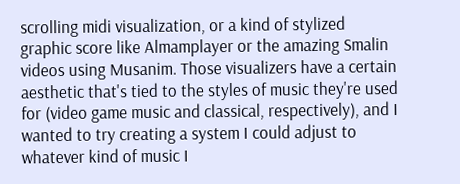scrolling midi visualization, or a kind of stylized graphic score like Almamplayer or the amazing Smalin videos using Musanim. Those visualizers have a certain aesthetic that's tied to the styles of music they're used for (video game music and classical, respectively), and I wanted to try creating a system I could adjust to whatever kind of music I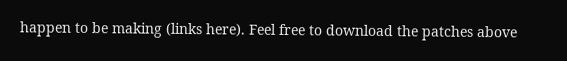happen to be making (links here). Feel free to download the patches above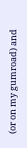(or on my gumroad) and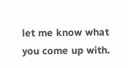let me know what you come up with.